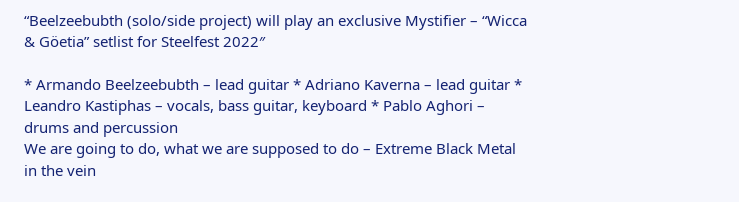“Beelzeebubth (solo/side project) will play an exclusive Mystifier – “Wicca & Göetia” setlist for Steelfest 2022″

* Armando Beelzeebubth – lead guitar * Adriano Kaverna – lead guitar * Leandro Kastiphas – vocals, bass guitar, keyboard * Pablo Aghori – drums and percussion
We are going to do, what we are supposed to do – Extreme Black Metal in the vein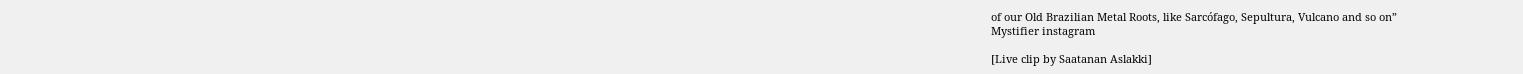of our Old Brazilian Metal Roots, like Sarcófago, Sepultura, Vulcano and so on”
Mystifier instagram

[Live clip by Saatanan Aslakki]